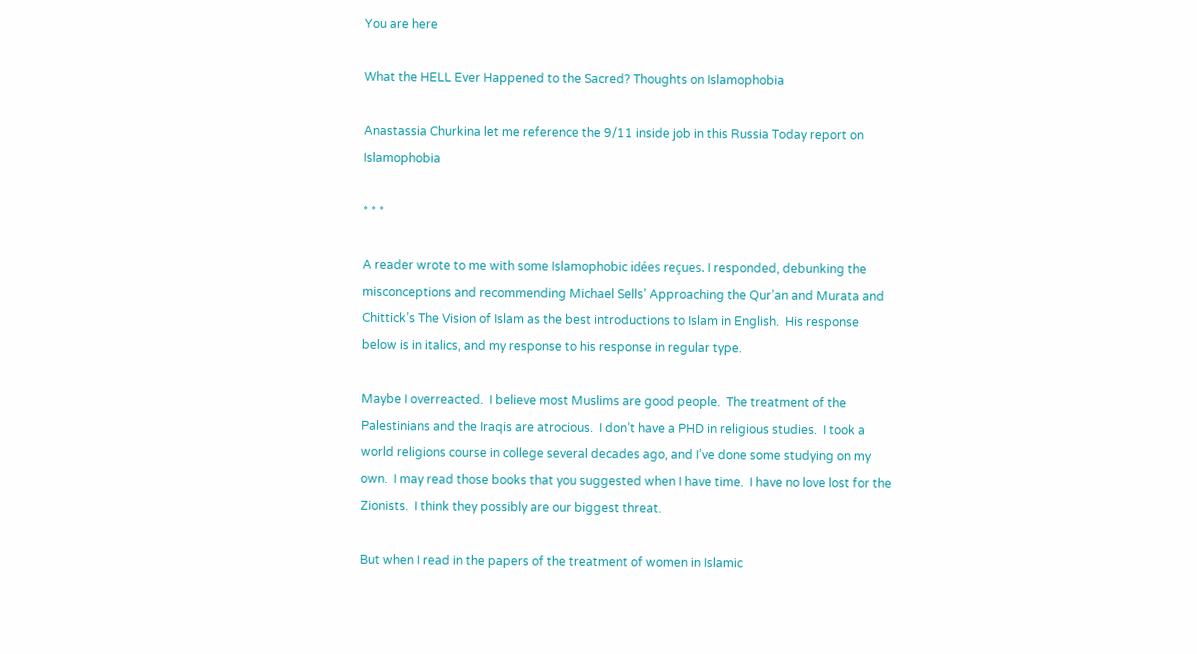You are here

What the HELL Ever Happened to the Sacred? Thoughts on Islamophobia

Anastassia Churkina let me reference the 9/11 inside job in this Russia Today report on Islamophobia

* * *

A reader wrote to me with some Islamophobic idées reçues. I responded, debunking the misconceptions and recommending Michael Sells’ Approaching the Qur’an and Murata and Chittick’s The Vision of Islam as the best introductions to Islam in English.  His response below is in italics, and my response to his response in regular type.

Maybe I overreacted.  I believe most Muslims are good people.  The treatment of the Palestinians and the Iraqis are atrocious.  I don’t have a PHD in religious studies.  I took a world religions course in college several decades ago, and I’ve done some studying on my own.  I may read those books that you suggested when I have time.  I have no love lost for the Zionists.  I think they possibly are our biggest threat.

But when I read in the papers of the treatment of women in Islamic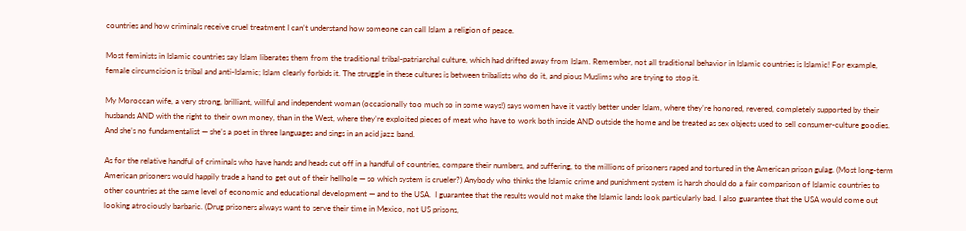countries and how criminals receive cruel treatment I can’t understand how someone can call Islam a religion of peace.

Most feminists in Islamic countries say Islam liberates them from the traditional tribal-patriarchal culture, which had drifted away from Islam. Remember, not all traditional behavior in Islamic countries is Islamic! For example, female circumcision is tribal and anti-Islamic; Islam clearly forbids it. The struggle in these cultures is between tribalists who do it, and pious Muslims who are trying to stop it.

My Moroccan wife, a very strong, brilliant, willful and independent woman (occasionally too much so in some ways!) says women have it vastly better under Islam, where they’re honored, revered, completely supported by their husbands AND with the right to their own money, than in the West, where they’re exploited pieces of meat who have to work both inside AND outside the home and be treated as sex objects used to sell consumer-culture goodies.  And she’s no fundamentalist — she’s a poet in three languages and sings in an acid jazz band.

As for the relative handful of criminals who have hands and heads cut off in a handful of countries, compare their numbers, and suffering, to the millions of prisoners raped and tortured in the American prison gulag. (Most long-term American prisoners would happily trade a hand to get out of their hellhole — so which system is crueler?) Anybody who thinks the Islamic crime and punishment system is harsh should do a fair comparison of Islamic countries to other countries at the same level of economic and educational development — and to the USA.  I guarantee that the results would not make the Islamic lands look particularly bad. I also guarantee that the USA would come out looking atrociously barbaric. (Drug prisoners always want to serve their time in Mexico, not US prisons,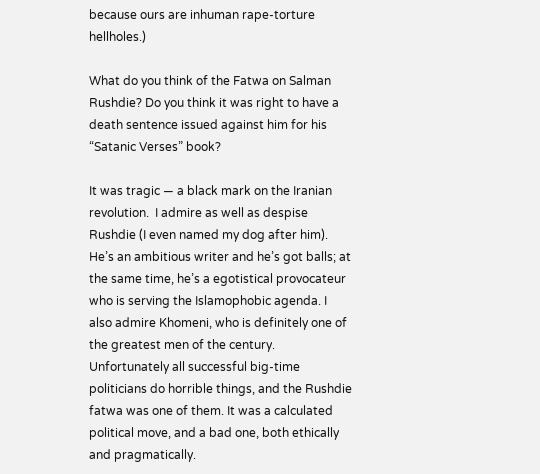because ours are inhuman rape-torture hellholes.)

What do you think of the Fatwa on Salman Rushdie? Do you think it was right to have a death sentence issued against him for his “Satanic Verses” book?

It was tragic — a black mark on the Iranian revolution.  I admire as well as despise Rushdie (I even named my dog after him).  He’s an ambitious writer and he’s got balls; at the same time, he’s a egotistical provocateur who is serving the Islamophobic agenda. I also admire Khomeni, who is definitely one of the greatest men of the century. Unfortunately all successful big-time politicians do horrible things, and the Rushdie fatwa was one of them. It was a calculated political move, and a bad one, both ethically and pragmatically.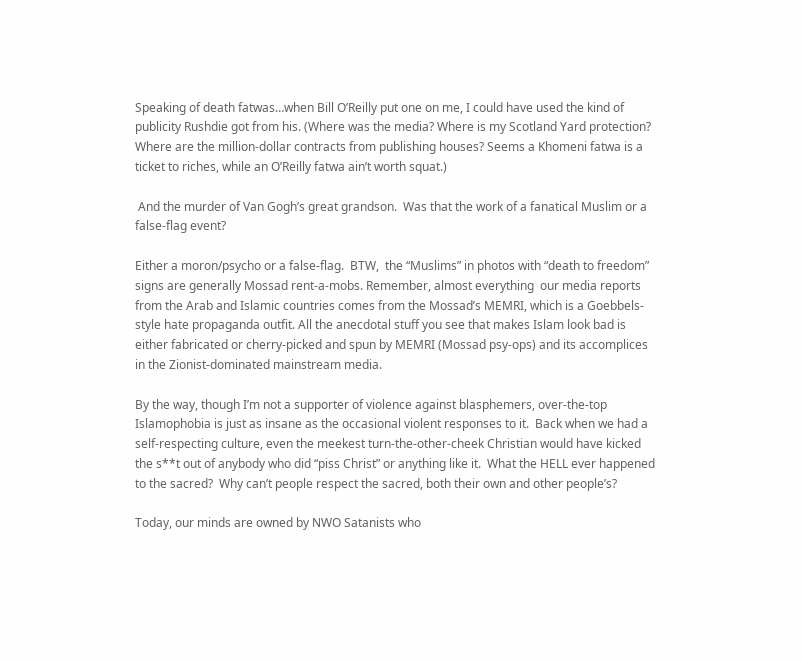Speaking of death fatwas…when Bill O’Reilly put one on me, I could have used the kind of publicity Rushdie got from his. (Where was the media? Where is my Scotland Yard protection? Where are the million-dollar contracts from publishing houses? Seems a Khomeni fatwa is a ticket to riches, while an O’Reilly fatwa ain’t worth squat.)

 And the murder of Van Gogh’s great grandson.  Was that the work of a fanatical Muslim or a false-flag event?

Either a moron/psycho or a false-flag.  BTW,  the “Muslims” in photos with “death to freedom” signs are generally Mossad rent-a-mobs. Remember, almost everything  our media reports from the Arab and Islamic countries comes from the Mossad’s MEMRI, which is a Goebbels-style hate propaganda outfit. All the anecdotal stuff you see that makes Islam look bad is either fabricated or cherry-picked and spun by MEMRI (Mossad psy-ops) and its accomplices in the Zionist-dominated mainstream media.

By the way, though I’m not a supporter of violence against blasphemers, over-the-top Islamophobia is just as insane as the occasional violent responses to it.  Back when we had a self-respecting culture, even the meekest turn-the-other-cheek Christian would have kicked the s**t out of anybody who did “piss Christ” or anything like it.  What the HELL ever happened to the sacred?  Why can’t people respect the sacred, both their own and other people’s?

Today, our minds are owned by NWO Satanists who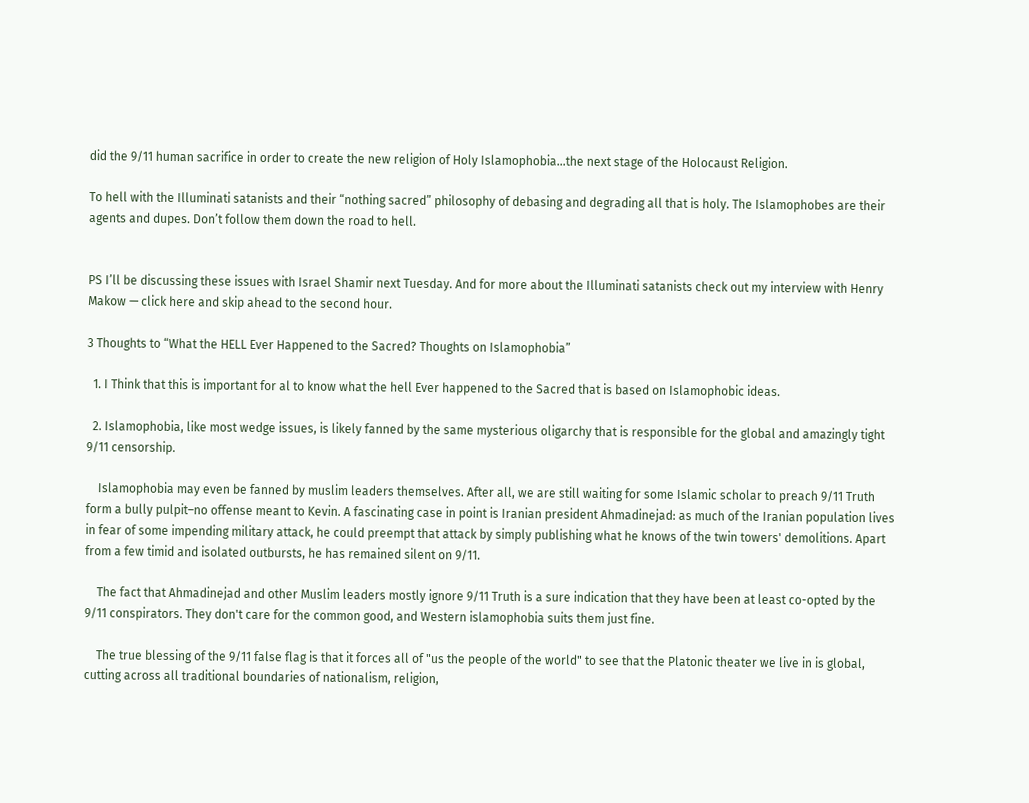did the 9/11 human sacrifice in order to create the new religion of Holy Islamophobia…the next stage of the Holocaust Religion.

To hell with the Illuminati satanists and their “nothing sacred” philosophy of debasing and degrading all that is holy. The Islamophobes are their agents and dupes. Don’t follow them down the road to hell.


PS I’ll be discussing these issues with Israel Shamir next Tuesday. And for more about the Illuminati satanists check out my interview with Henry Makow — click here and skip ahead to the second hour.

3 Thoughts to “What the HELL Ever Happened to the Sacred? Thoughts on Islamophobia”

  1. I Think that this is important for al to know what the hell Ever happened to the Sacred that is based on Islamophobic ideas.

  2. Islamophobia, like most wedge issues, is likely fanned by the same mysterious oligarchy that is responsible for the global and amazingly tight 9/11 censorship.

    Islamophobia may even be fanned by muslim leaders themselves. After all, we are still waiting for some Islamic scholar to preach 9/11 Truth form a bully pulpit–no offense meant to Kevin. A fascinating case in point is Iranian president Ahmadinejad: as much of the Iranian population lives in fear of some impending military attack, he could preempt that attack by simply publishing what he knows of the twin towers' demolitions. Apart from a few timid and isolated outbursts, he has remained silent on 9/11.

    The fact that Ahmadinejad and other Muslim leaders mostly ignore 9/11 Truth is a sure indication that they have been at least co-opted by the 9/11 conspirators. They don't care for the common good, and Western islamophobia suits them just fine.

    The true blessing of the 9/11 false flag is that it forces all of "us the people of the world" to see that the Platonic theater we live in is global, cutting across all traditional boundaries of nationalism, religion,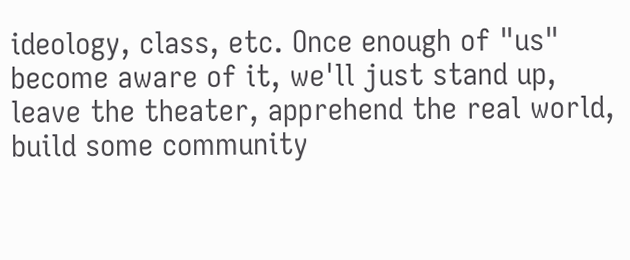ideology, class, etc. Once enough of "us" become aware of it, we'll just stand up, leave the theater, apprehend the real world, build some community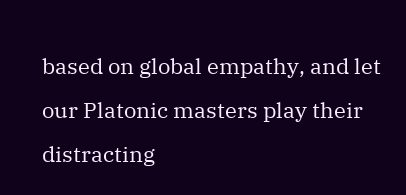based on global empathy, and let our Platonic masters play their distracting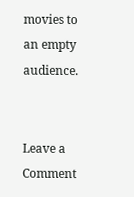movies to an empty audience.


Leave a Comment